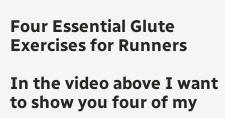Four Essential Glute Exercises for Runners

In the video above I want to show you four of my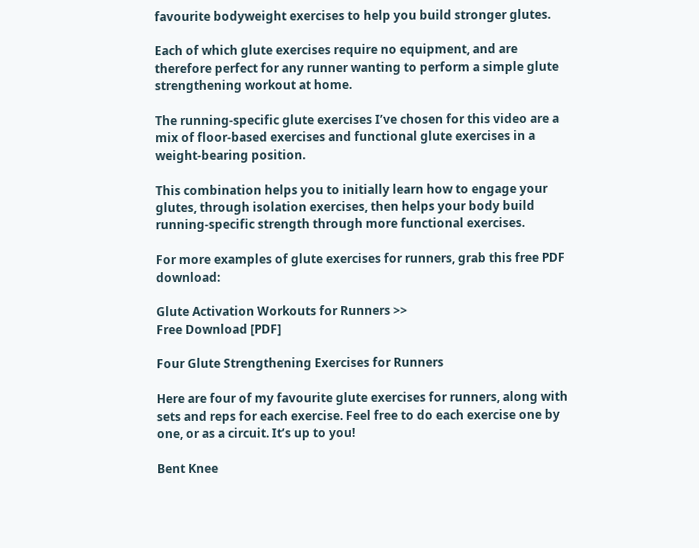favourite bodyweight exercises to help you build stronger glutes.

Each of which glute exercises require no equipment, and are therefore perfect for any runner wanting to perform a simple glute strengthening workout at home.

The running-specific glute exercises I’ve chosen for this video are a mix of floor-based exercises and functional glute exercises in a weight-bearing position.

This combination helps you to initially learn how to engage your glutes, through isolation exercises, then helps your body build running-specific strength through more functional exercises.

For more examples of glute exercises for runners, grab this free PDF download:

Glute Activation Workouts for Runners >>
Free Download [PDF]

Four Glute Strengthening Exercises for Runners

Here are four of my favourite glute exercises for runners, along with sets and reps for each exercise. Feel free to do each exercise one by one, or as a circuit. It’s up to you!

Bent Knee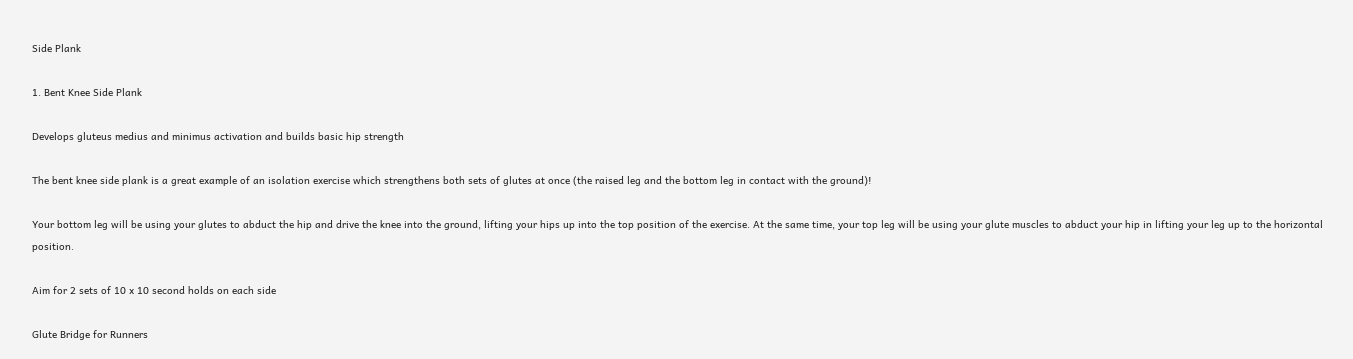Side Plank

1. Bent Knee Side Plank

Develops gluteus medius and minimus activation and builds basic hip strength

The bent knee side plank is a great example of an isolation exercise which strengthens both sets of glutes at once (the raised leg and the bottom leg in contact with the ground)!

Your bottom leg will be using your glutes to abduct the hip and drive the knee into the ground, lifting your hips up into the top position of the exercise. At the same time, your top leg will be using your glute muscles to abduct your hip in lifting your leg up to the horizontal position.

Aim for 2 sets of 10 x 10 second holds on each side

Glute Bridge for Runners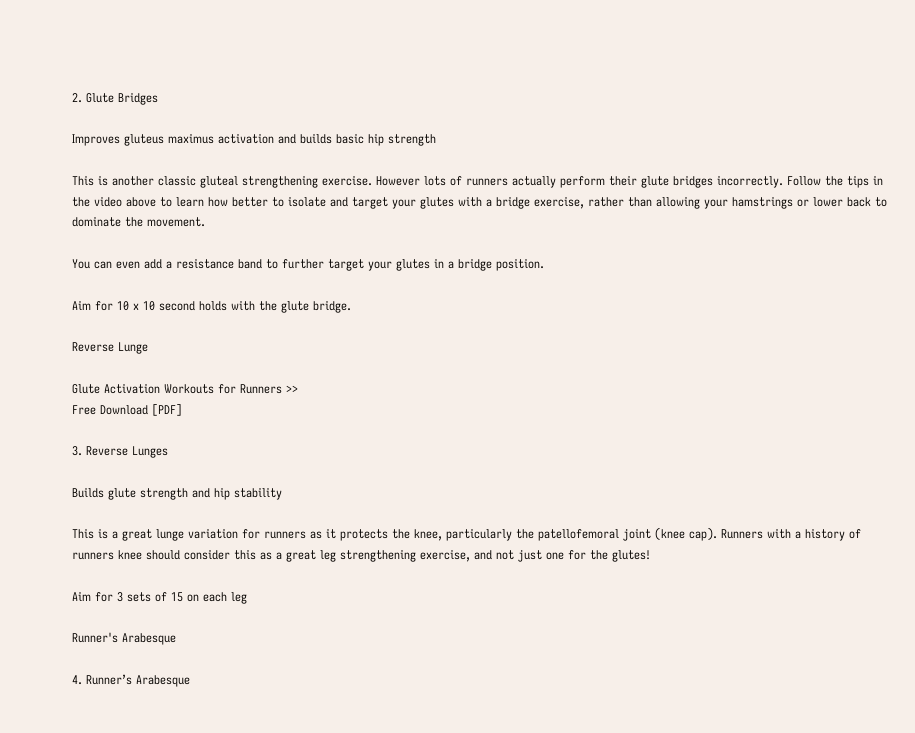2. Glute Bridges

Improves gluteus maximus activation and builds basic hip strength

This is another classic gluteal strengthening exercise. However lots of runners actually perform their glute bridges incorrectly. Follow the tips in the video above to learn how better to isolate and target your glutes with a bridge exercise, rather than allowing your hamstrings or lower back to dominate the movement.

You can even add a resistance band to further target your glutes in a bridge position.

Aim for 10 x 10 second holds with the glute bridge.

Reverse Lunge

Glute Activation Workouts for Runners >>
Free Download [PDF]

3. Reverse Lunges

Builds glute strength and hip stability

This is a great lunge variation for runners as it protects the knee, particularly the patellofemoral joint (knee cap). Runners with a history of runners knee should consider this as a great leg strengthening exercise, and not just one for the glutes!

Aim for 3 sets of 15 on each leg

Runner's Arabesque

4. Runner’s Arabesque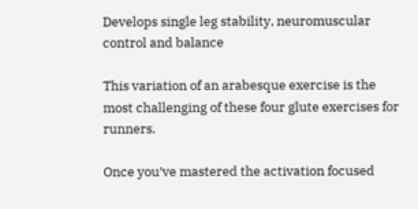Develops single leg stability, neuromuscular control and balance

This variation of an arabesque exercise is the most challenging of these four glute exercises for runners.

Once you’ve mastered the activation focused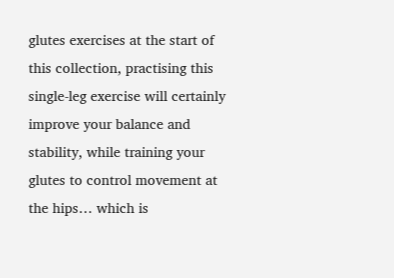glutes exercises at the start of this collection, practising this single-leg exercise will certainly improve your balance and stability, while training your glutes to control movement at the hips… which is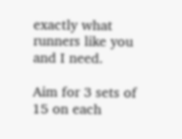exactly what runners like you and I need.

Aim for 3 sets of 15 on each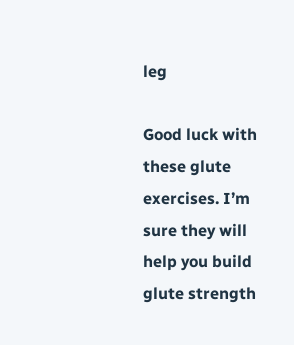leg

Good luck with these glute exercises. I’m sure they will help you build glute strength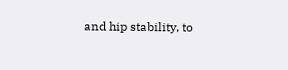and hip stability, to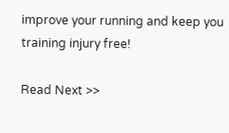improve your running and keep you training injury free!

Read Next >>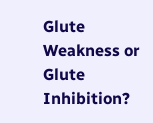Glute Weakness or Glute Inhibition?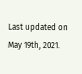Last updated on May 19th, 2021.